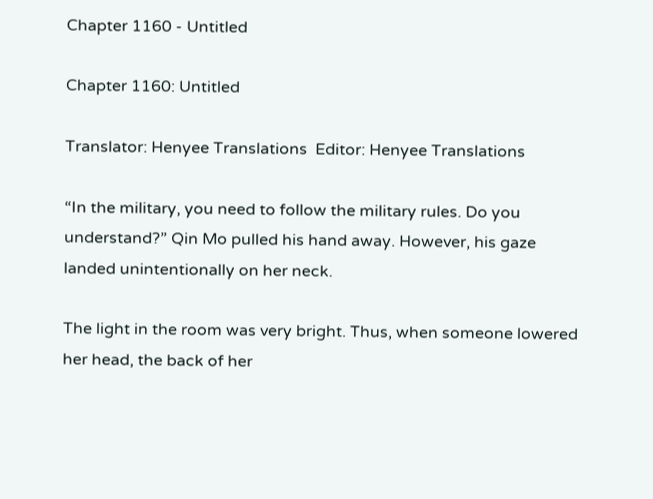Chapter 1160 - Untitled

Chapter 1160: Untitled

Translator: Henyee Translations  Editor: Henyee Translations

“In the military, you need to follow the military rules. Do you understand?” Qin Mo pulled his hand away. However, his gaze landed unintentionally on her neck.

The light in the room was very bright. Thus, when someone lowered her head, the back of her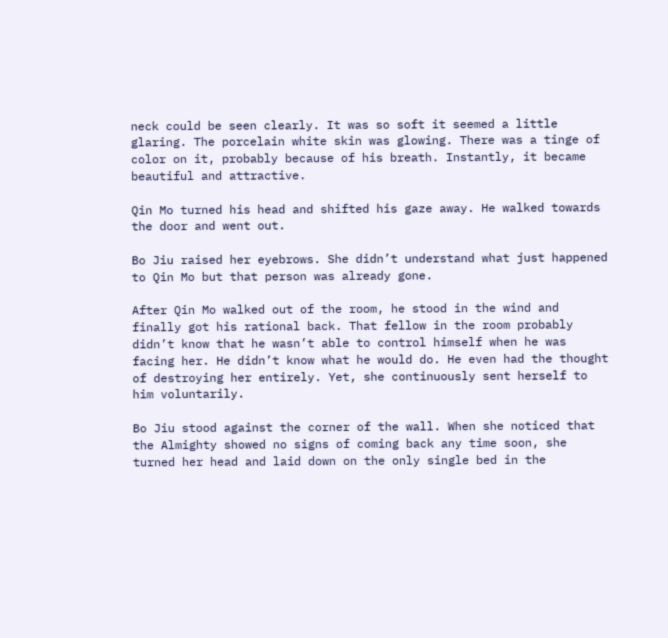neck could be seen clearly. It was so soft it seemed a little glaring. The porcelain white skin was glowing. There was a tinge of color on it, probably because of his breath. Instantly, it became beautiful and attractive.

Qin Mo turned his head and shifted his gaze away. He walked towards the door and went out.

Bo Jiu raised her eyebrows. She didn’t understand what just happened to Qin Mo but that person was already gone.

After Qin Mo walked out of the room, he stood in the wind and finally got his rational back. That fellow in the room probably didn’t know that he wasn’t able to control himself when he was facing her. He didn’t know what he would do. He even had the thought of destroying her entirely. Yet, she continuously sent herself to him voluntarily.

Bo Jiu stood against the corner of the wall. When she noticed that the Almighty showed no signs of coming back any time soon, she turned her head and laid down on the only single bed in the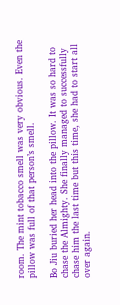room. The mint tobacco smell was very obvious. Even the pillow was full of that person’s smell.

Bo Jiu buried her head into the pillow. It was so hard to chase the Almighty. She finally managed to successfully chase him the last time but this time, she had to start all over again.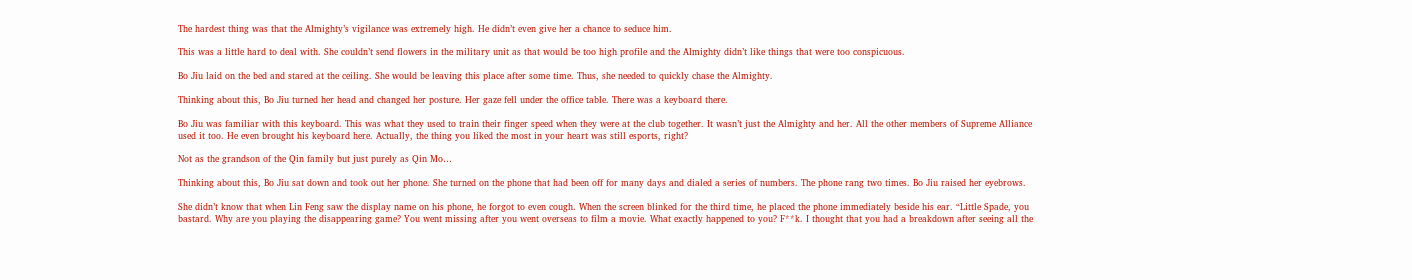The hardest thing was that the Almighty’s vigilance was extremely high. He didn’t even give her a chance to seduce him.

This was a little hard to deal with. She couldn’t send flowers in the military unit as that would be too high profile and the Almighty didn’t like things that were too conspicuous.

Bo Jiu laid on the bed and stared at the ceiling. She would be leaving this place after some time. Thus, she needed to quickly chase the Almighty.

Thinking about this, Bo Jiu turned her head and changed her posture. Her gaze fell under the office table. There was a keyboard there.

Bo Jiu was familiar with this keyboard. This was what they used to train their finger speed when they were at the club together. It wasn’t just the Almighty and her. All the other members of Supreme Alliance used it too. He even brought his keyboard here. Actually, the thing you liked the most in your heart was still esports, right?

Not as the grandson of the Qin family but just purely as Qin Mo…

Thinking about this, Bo Jiu sat down and took out her phone. She turned on the phone that had been off for many days and dialed a series of numbers. The phone rang two times. Bo Jiu raised her eyebrows.

She didn’t know that when Lin Feng saw the display name on his phone, he forgot to even cough. When the screen blinked for the third time, he placed the phone immediately beside his ear. “Little Spade, you bastard. Why are you playing the disappearing game? You went missing after you went overseas to film a movie. What exactly happened to you? F**k. I thought that you had a breakdown after seeing all the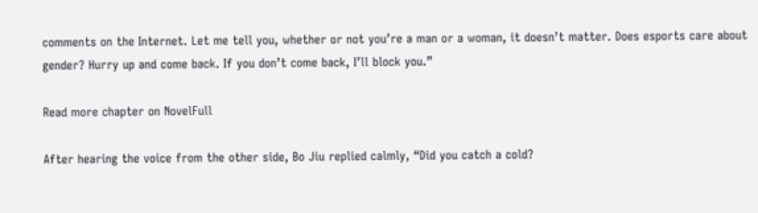comments on the Internet. Let me tell you, whether or not you’re a man or a woman, it doesn’t matter. Does esports care about gender? Hurry up and come back. If you don’t come back, I’ll block you.”

Read more chapter on NovelFull

After hearing the voice from the other side, Bo Jiu replied calmly, “Did you catch a cold?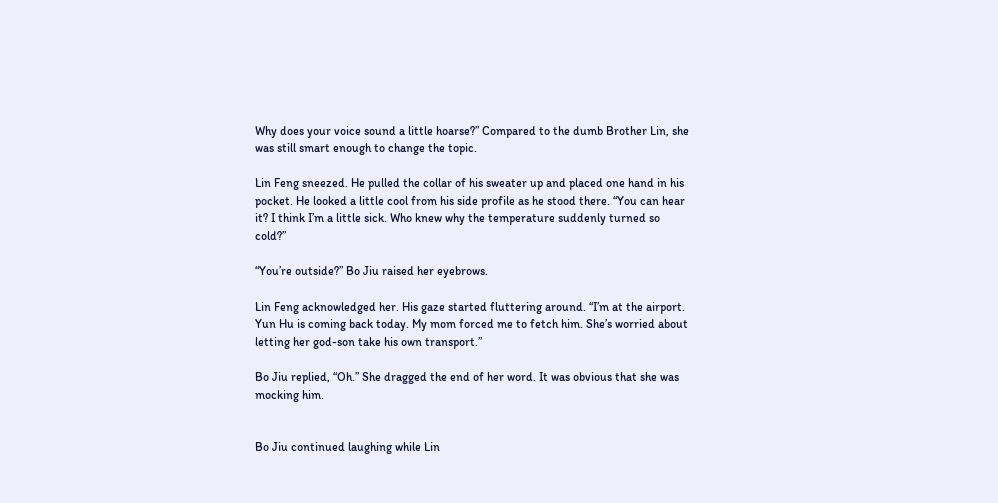Why does your voice sound a little hoarse?” Compared to the dumb Brother Lin, she was still smart enough to change the topic.

Lin Feng sneezed. He pulled the collar of his sweater up and placed one hand in his pocket. He looked a little cool from his side profile as he stood there. “You can hear it? I think I’m a little sick. Who knew why the temperature suddenly turned so cold?”

“You’re outside?” Bo Jiu raised her eyebrows.

Lin Feng acknowledged her. His gaze started fluttering around. “I’m at the airport. Yun Hu is coming back today. My mom forced me to fetch him. She’s worried about letting her god-son take his own transport.”

Bo Jiu replied, “Oh.” She dragged the end of her word. It was obvious that she was mocking him.


Bo Jiu continued laughing while Lin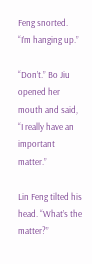Feng snorted. “I’m hanging up.”

“Don’t.” Bo Jiu opened her mouth and said, “I really have an important matter.”

Lin Feng tilted his head. “What’s the matter?”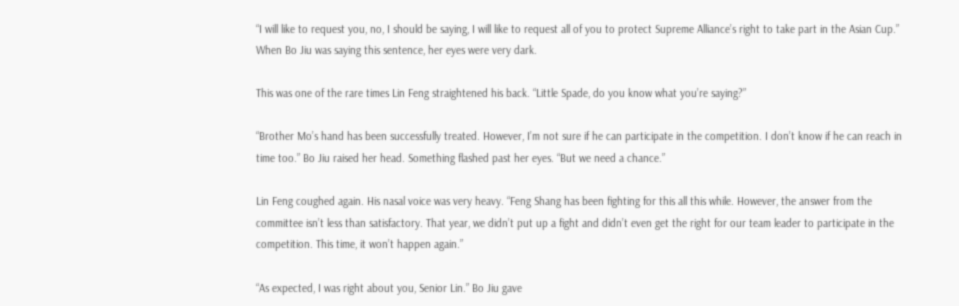“I will like to request you, no, I should be saying, I will like to request all of you to protect Supreme Alliance’s right to take part in the Asian Cup.” When Bo Jiu was saying this sentence, her eyes were very dark.

This was one of the rare times Lin Feng straightened his back. “Little Spade, do you know what you’re saying?”

“Brother Mo’s hand has been successfully treated. However, I’m not sure if he can participate in the competition. I don’t know if he can reach in time too.” Bo Jiu raised her head. Something flashed past her eyes. “But we need a chance.”

Lin Feng coughed again. His nasal voice was very heavy. “Feng Shang has been fighting for this all this while. However, the answer from the committee isn’t less than satisfactory. That year, we didn’t put up a fight and didn’t even get the right for our team leader to participate in the competition. This time, it won’t happen again.”

“As expected, I was right about you, Senior Lin.” Bo Jiu gave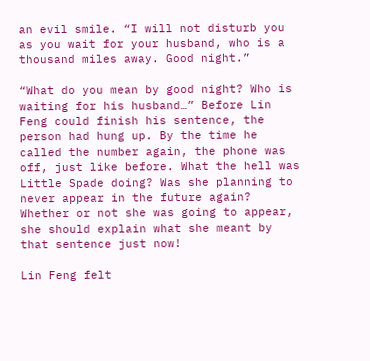an evil smile. “I will not disturb you as you wait for your husband, who is a thousand miles away. Good night.”

“What do you mean by good night? Who is waiting for his husband…” Before Lin Feng could finish his sentence, the person had hung up. By the time he called the number again, the phone was off, just like before. What the hell was Little Spade doing? Was she planning to never appear in the future again? Whether or not she was going to appear, she should explain what she meant by that sentence just now!

Lin Feng felt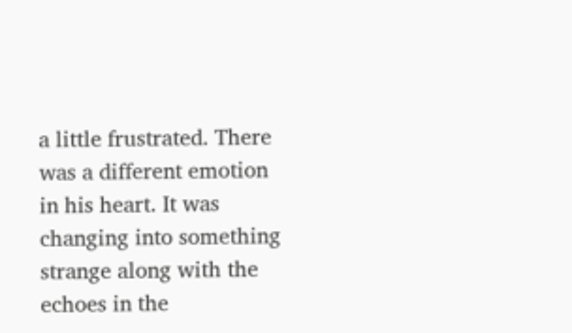a little frustrated. There was a different emotion in his heart. It was changing into something strange along with the echoes in the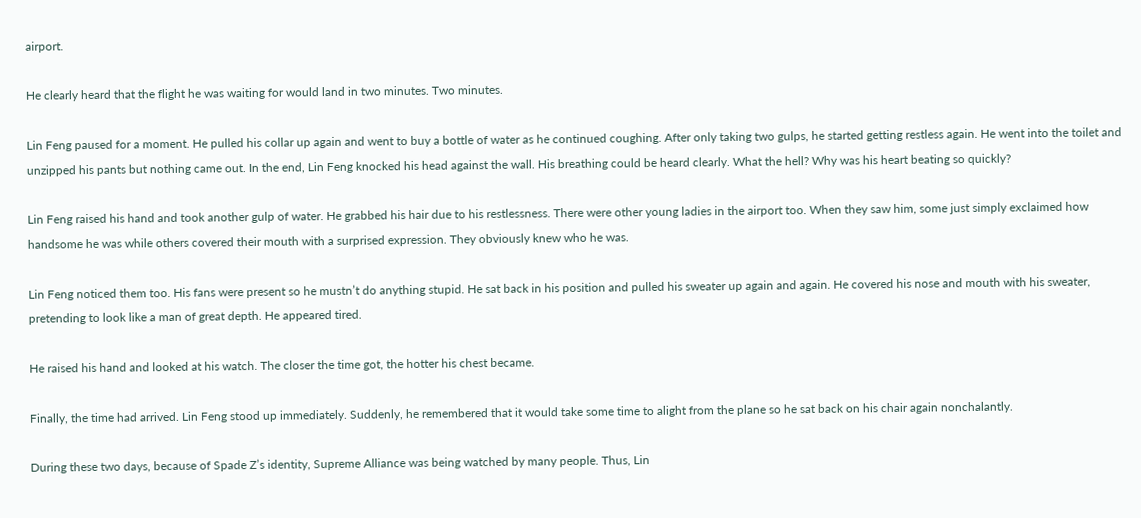airport.

He clearly heard that the flight he was waiting for would land in two minutes. Two minutes.

Lin Feng paused for a moment. He pulled his collar up again and went to buy a bottle of water as he continued coughing. After only taking two gulps, he started getting restless again. He went into the toilet and unzipped his pants but nothing came out. In the end, Lin Feng knocked his head against the wall. His breathing could be heard clearly. What the hell? Why was his heart beating so quickly?

Lin Feng raised his hand and took another gulp of water. He grabbed his hair due to his restlessness. There were other young ladies in the airport too. When they saw him, some just simply exclaimed how handsome he was while others covered their mouth with a surprised expression. They obviously knew who he was.

Lin Feng noticed them too. His fans were present so he mustn’t do anything stupid. He sat back in his position and pulled his sweater up again and again. He covered his nose and mouth with his sweater, pretending to look like a man of great depth. He appeared tired.

He raised his hand and looked at his watch. The closer the time got, the hotter his chest became.

Finally, the time had arrived. Lin Feng stood up immediately. Suddenly, he remembered that it would take some time to alight from the plane so he sat back on his chair again nonchalantly.

During these two days, because of Spade Z’s identity, Supreme Alliance was being watched by many people. Thus, Lin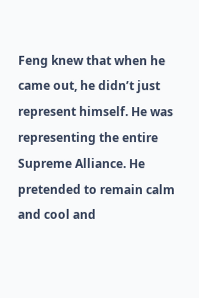Feng knew that when he came out, he didn’t just represent himself. He was representing the entire Supreme Alliance. He pretended to remain calm and cool and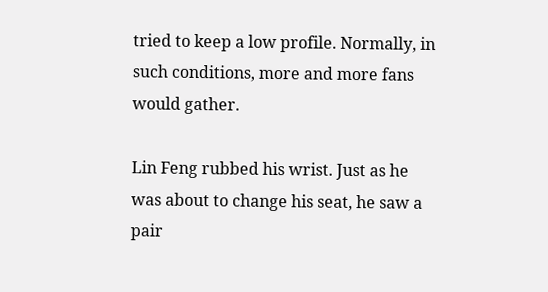tried to keep a low profile. Normally, in such conditions, more and more fans would gather.

Lin Feng rubbed his wrist. Just as he was about to change his seat, he saw a pair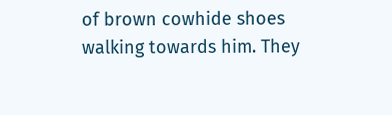of brown cowhide shoes walking towards him. They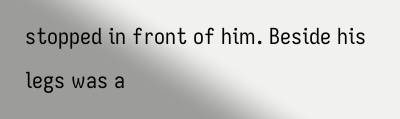stopped in front of him. Beside his legs was a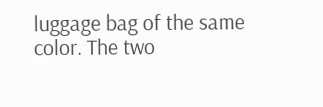luggage bag of the same color. The two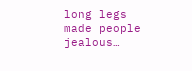long legs made people jealous…